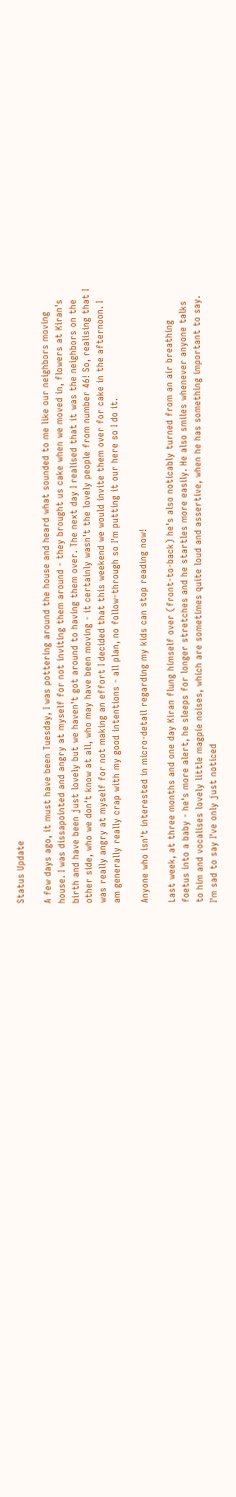Status Update

A few days ago, it must have been Tuesday, I was pottering around the house and heard what sounded to me like our neighbors moving house. I was dissapointed and angry at myself for not inviting them around - they brought us cake when we moved in, flowers at Kiran's birth and have been just lovely but we haven't got around to having them over. The next day I realised that it was the neighbors on the other side, who we don't know at all, who may have been moving - it certainly wasn't the lovely people from number 46! So, realising that I was really angry at myself for not making an effort I decided that this weekend we would invite them over for cake in the afternoon. I am generally really crap with my good intentions - all plan, no follow-through so I'm putting it our here so I do it.

Anyone who isn't interested in micro-detail regarding my kids can stop reading now!

Last week, at three months and one day Kiran flung himself over (front-to-back) he's also noticably turned from an air breathing foetus into a baby - he's more alert, he sleeps for longer stretches and he startles more easily. He also smiles whenever anyone talks to him and vocalises lovely little magpie noises, which are sometimes quite loud and assertive, when he has something important to say. I'm sad to say I've only just noticed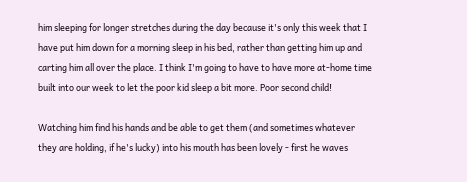him sleeping for longer stretches during the day because it's only this week that I have put him down for a morning sleep in his bed, rather than getting him up and carting him all over the place. I think I'm going to have to have more at-home time built into our week to let the poor kid sleep a bit more. Poor second child!

Watching him find his hands and be able to get them (and sometimes whatever they are holding, if he's lucky) into his mouth has been lovely - first he waves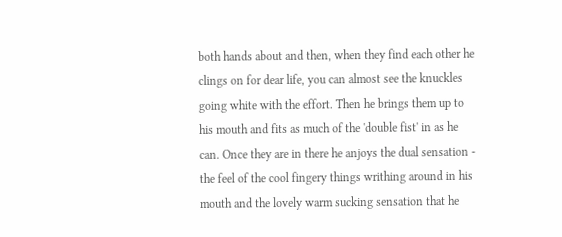both hands about and then, when they find each other he clings on for dear life, you can almost see the knuckles going white with the effort. Then he brings them up to his mouth and fits as much of the 'double fist' in as he can. Once they are in there he anjoys the dual sensation - the feel of the cool fingery things writhing around in his mouth and the lovely warm sucking sensation that he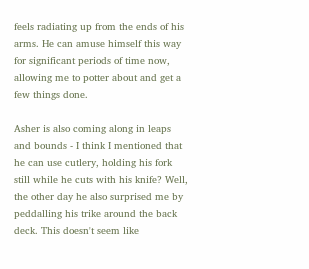feels radiating up from the ends of his arms. He can amuse himself this way for significant periods of time now, allowing me to potter about and get a few things done.

Asher is also coming along in leaps and bounds - I think I mentioned that he can use cutlery, holding his fork still while he cuts with his knife? Well, the other day he also surprised me by peddalling his trike around the back deck. This doesn't seem like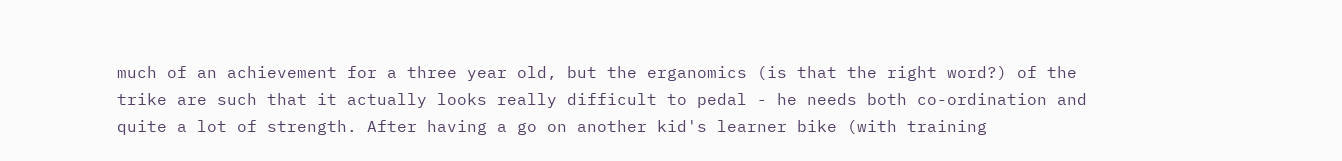much of an achievement for a three year old, but the erganomics (is that the right word?) of the trike are such that it actually looks really difficult to pedal - he needs both co-ordination and quite a lot of strength. After having a go on another kid's learner bike (with training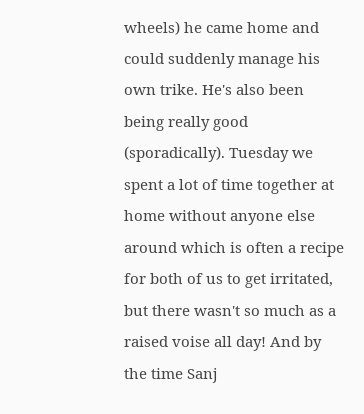wheels) he came home and could suddenly manage his own trike. He's also been being really good (sporadically). Tuesday we spent a lot of time together at home without anyone else around which is often a recipe for both of us to get irritated, but there wasn't so much as a raised voise all day! And by the time Sanj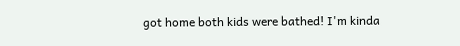got home both kids were bathed! I'm kinda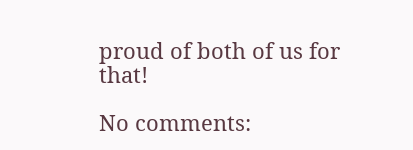proud of both of us for that!

No comments: